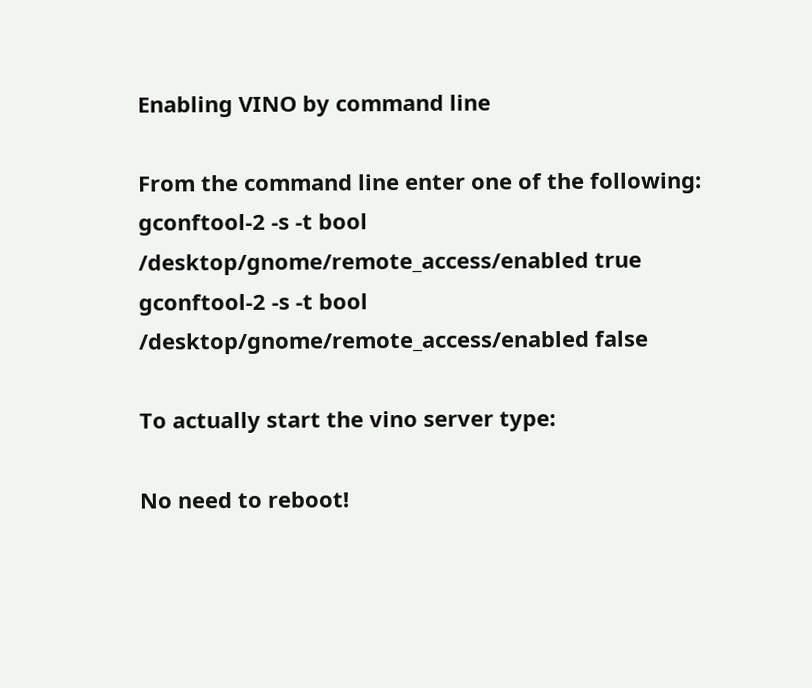Enabling VINO by command line

From the command line enter one of the following:
gconftool-2 -s -t bool /desktop/gnome/remote_access/enabled true
gconftool-2 -s -t bool /desktop/gnome/remote_access/enabled false

To actually start the vino server type:

No need to reboot!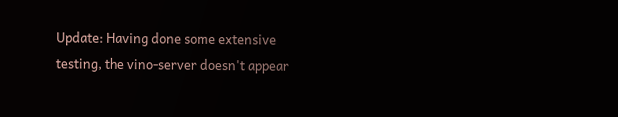Update: Having done some extensive testing, the vino-server doesn't appear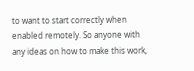to want to start correctly when enabled remotely. So anyone with any ideas on how to make this work,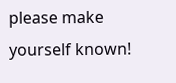please make yourself known!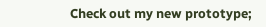Check out my new prototype;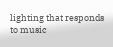lighting that responds to music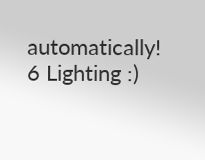automatically!
6 Lighting :)